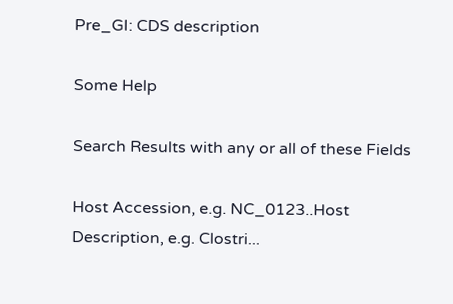Pre_GI: CDS description

Some Help

Search Results with any or all of these Fields

Host Accession, e.g. NC_0123..Host Description, e.g. Clostri...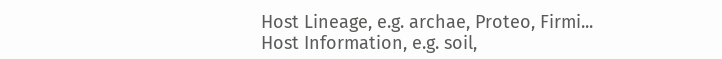Host Lineage, e.g. archae, Proteo, Firmi...
Host Information, e.g. soil,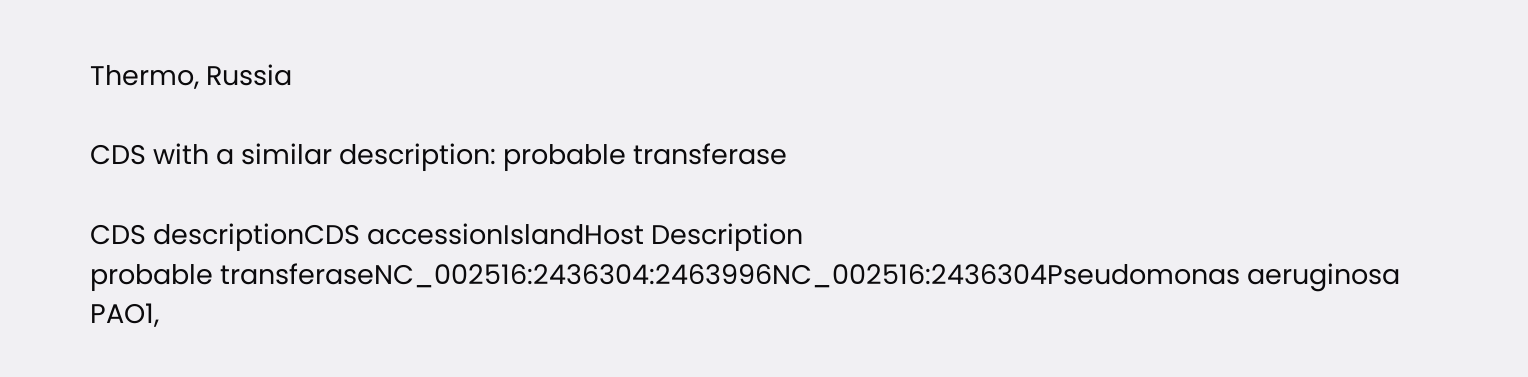Thermo, Russia

CDS with a similar description: probable transferase

CDS descriptionCDS accessionIslandHost Description
probable transferaseNC_002516:2436304:2463996NC_002516:2436304Pseudomonas aeruginosa PAO1,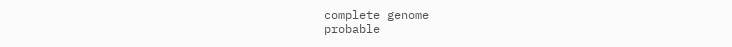complete genome
probable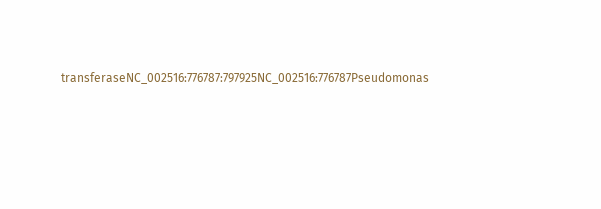transferaseNC_002516:776787:797925NC_002516:776787Pseudomonas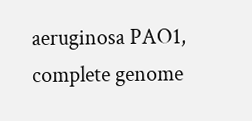aeruginosa PAO1, complete genome